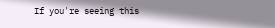If you're seeing this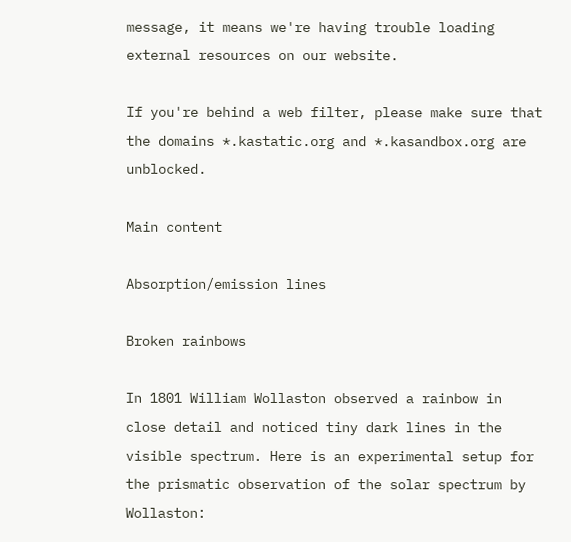message, it means we're having trouble loading external resources on our website.

If you're behind a web filter, please make sure that the domains *.kastatic.org and *.kasandbox.org are unblocked.

Main content

Absorption/emission lines

Broken rainbows

In 1801 William Wollaston observed a rainbow in close detail and noticed tiny dark lines in the visible spectrum. Here is an experimental setup for the prismatic observation of the solar spectrum by Wollaston: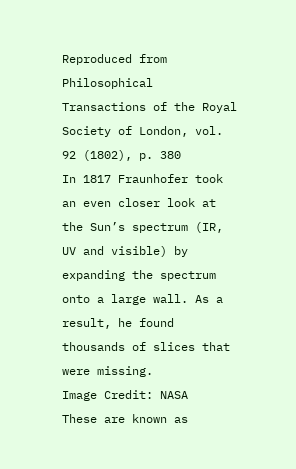Reproduced from Philosophical Transactions of the Royal Society of London, vol. 92 (1802), p. 380
In 1817 Fraunhofer took an even closer look at the Sun’s spectrum (IR, UV and visible) by expanding the spectrum onto a large wall. As a result, he found thousands of slices that were missing.
Image Credit: NASA
These are known as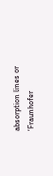absorption lines or ‘Fraunhofer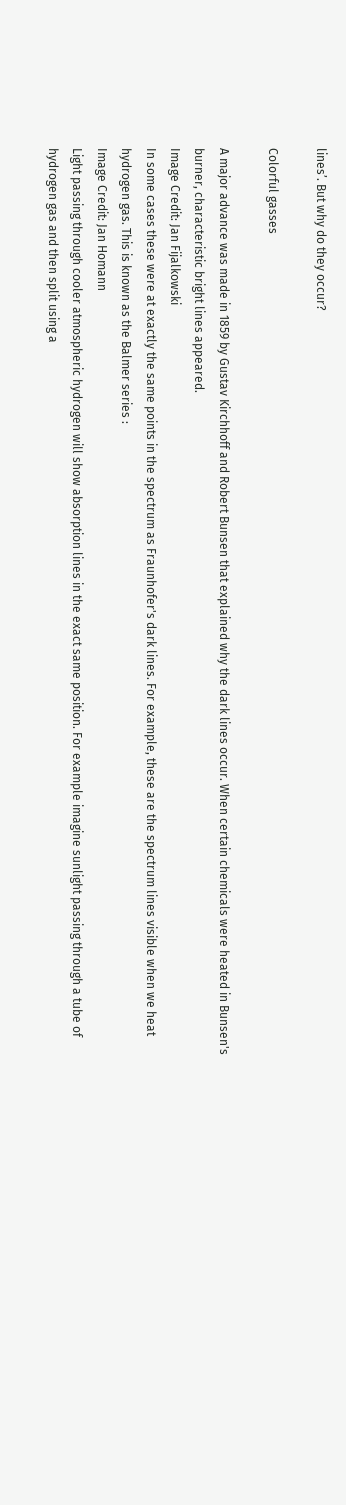lines’. But why do they occur?

Colorful gasses

A major advance was made in 1859 by Gustav Kirchhoff and Robert Bunsen that explained why the dark lines occur. When certain chemicals were heated in Bunsen's burner, characteristic bright lines appeared.
Image Credit: Jan Fijalkowski
In some cases these were at exactly the same points in the spectrum as Fraunhofer's dark lines. For example, these are the spectrum lines visible when we heat hydrogen gas. This is known as the Balmer series :
Image Credit: Jan Homann
Light passing through cooler atmospheric hydrogen will show absorption lines in the exact same position. For example imagine sunlight passing through a tube of hydrogen gas and then split using a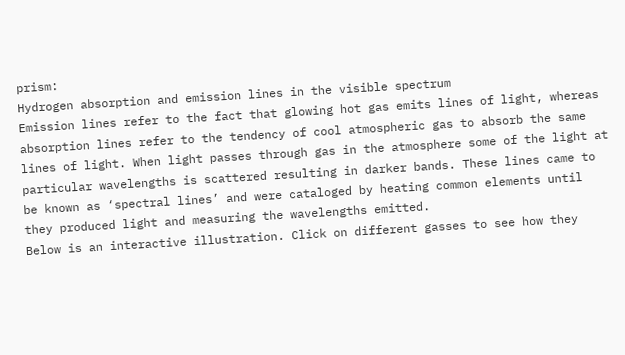prism:
Hydrogen absorption and emission lines in the visible spectrum
Emission lines refer to the fact that glowing hot gas emits lines of light, whereas absorption lines refer to the tendency of cool atmospheric gas to absorb the same lines of light. When light passes through gas in the atmosphere some of the light at particular wavelengths is scattered resulting in darker bands. These lines came to be known as ‘spectral lines’ and were cataloged by heating common elements until they produced light and measuring the wavelengths emitted.
Below is an interactive illustration. Click on different gasses to see how they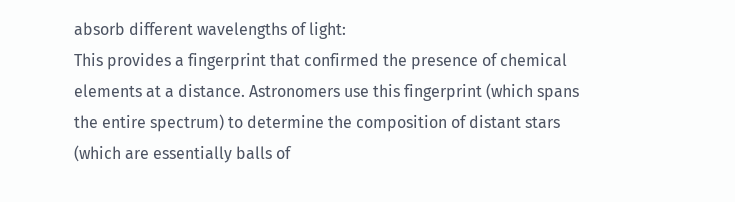absorb different wavelengths of light:
This provides a fingerprint that confirmed the presence of chemical elements at a distance. Astronomers use this fingerprint (which spans the entire spectrum) to determine the composition of distant stars (which are essentially balls of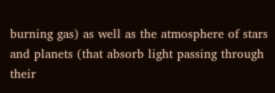burning gas) as well as the atmosphere of stars and planets (that absorb light passing through their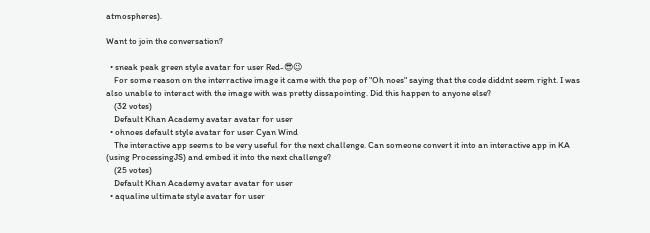atmospheres).

Want to join the conversation?

  • sneak peak green style avatar for user Red-😎😉
    For some reason on the interractive image it came with the pop of "Oh noes" saying that the code diddnt seem right. I was also unable to interact with the image with was pretty dissapointing. Did this happen to anyone else?
    (32 votes)
    Default Khan Academy avatar avatar for user
  • ohnoes default style avatar for user Cyan Wind
    The interactive app seems to be very useful for the next challenge. Can someone convert it into an interactive app in KA (using ProcessingJS) and embed it into the next challenge?
    (25 votes)
    Default Khan Academy avatar avatar for user
  • aqualine ultimate style avatar for user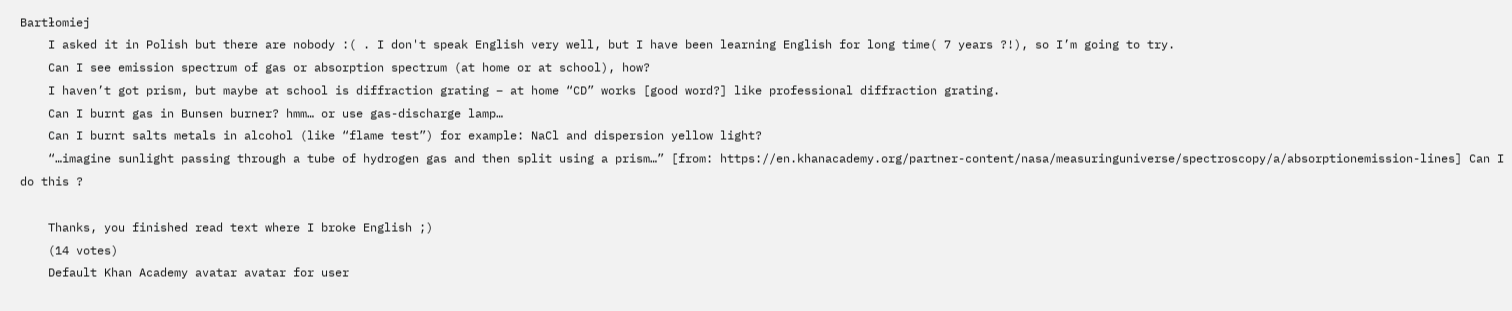Bartłomiej
    I asked it in Polish but there are nobody :( . I don't speak English very well, but I have been learning English for long time( 7 years ?!), so I’m going to try.
    Can I see emission spectrum of gas or absorption spectrum (at home or at school), how?
    I haven’t got prism, but maybe at school is diffraction grating – at home “CD” works [good word?] like professional diffraction grating.
    Can I burnt gas in Bunsen burner? hmm… or use gas-discharge lamp…
    Can I burnt salts metals in alcohol (like “flame test”) for example: NaCl and dispersion yellow light?
    “…imagine sunlight passing through a tube of hydrogen gas and then split using a prism…” [from: https://en.khanacademy.org/partner-content/nasa/measuringuniverse/spectroscopy/a/absorptionemission-lines] Can I do this ?

    Thanks, you finished read text where I broke English ;)
    (14 votes)
    Default Khan Academy avatar avatar for user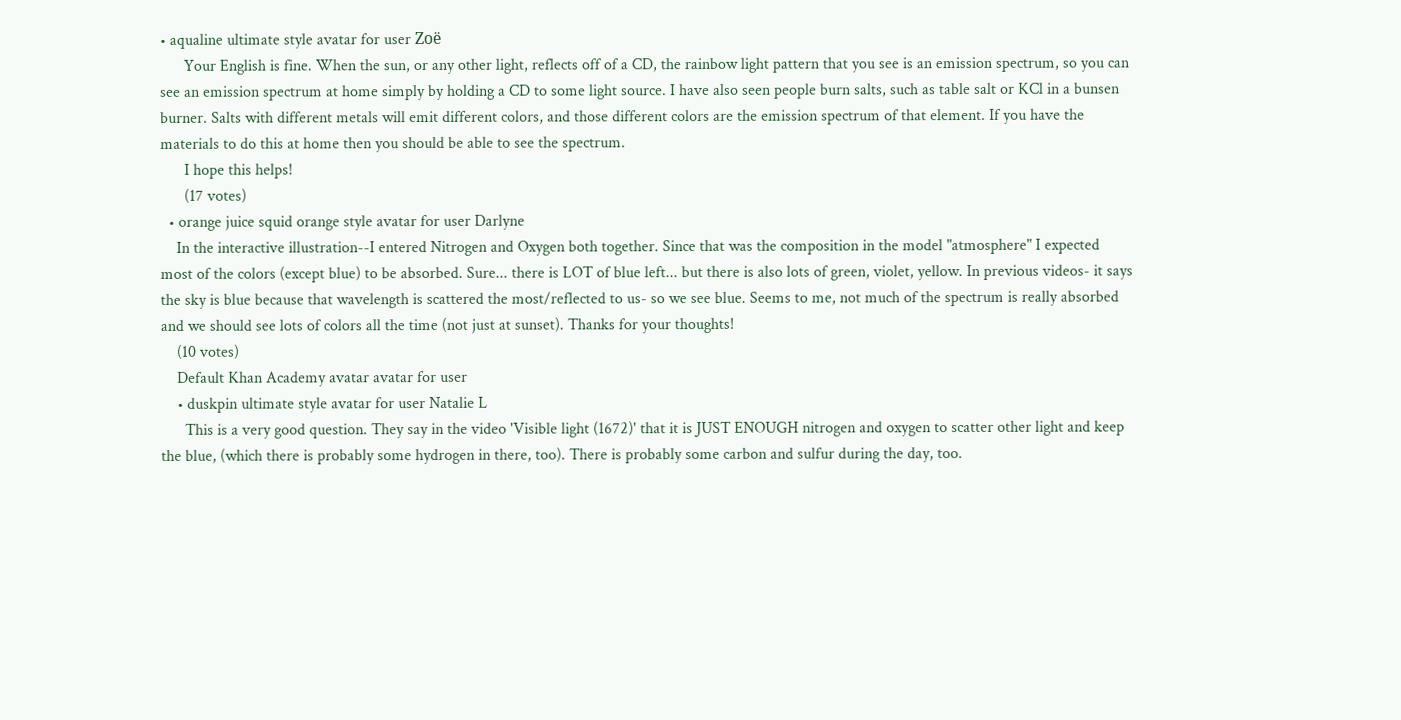• aqualine ultimate style avatar for user Zoë
      Your English is fine. When the sun, or any other light, reflects off of a CD, the rainbow light pattern that you see is an emission spectrum, so you can see an emission spectrum at home simply by holding a CD to some light source. I have also seen people burn salts, such as table salt or KCl in a bunsen burner. Salts with different metals will emit different colors, and those different colors are the emission spectrum of that element. If you have the materials to do this at home then you should be able to see the spectrum.
      I hope this helps!
      (17 votes)
  • orange juice squid orange style avatar for user Darlyne
    In the interactive illustration--I entered Nitrogen and Oxygen both together. Since that was the composition in the model "atmosphere" I expected most of the colors (except blue) to be absorbed. Sure... there is LOT of blue left... but there is also lots of green, violet, yellow. In previous videos- it says the sky is blue because that wavelength is scattered the most/reflected to us- so we see blue. Seems to me, not much of the spectrum is really absorbed and we should see lots of colors all the time (not just at sunset). Thanks for your thoughts!
    (10 votes)
    Default Khan Academy avatar avatar for user
    • duskpin ultimate style avatar for user Natalie L
      This is a very good question. They say in the video 'Visible light (1672)' that it is JUST ENOUGH nitrogen and oxygen to scatter other light and keep the blue, (which there is probably some hydrogen in there, too). There is probably some carbon and sulfur during the day, too.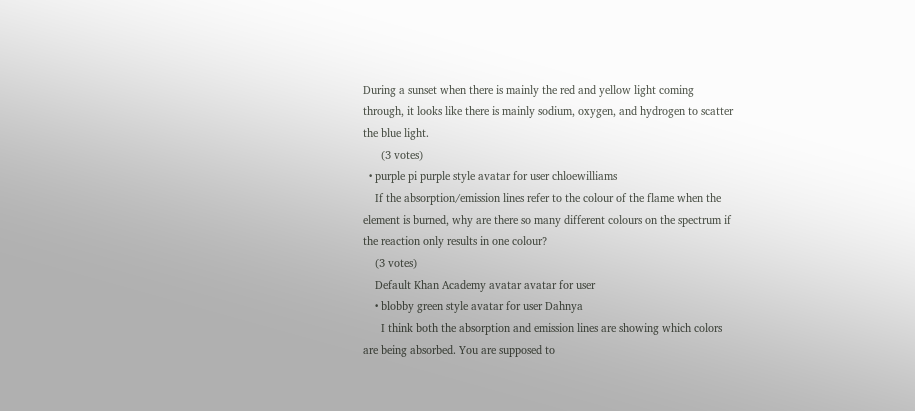During a sunset when there is mainly the red and yellow light coming through, it looks like there is mainly sodium, oxygen, and hydrogen to scatter the blue light.
      (3 votes)
  • purple pi purple style avatar for user chloewilliams
    If the absorption/emission lines refer to the colour of the flame when the element is burned, why are there so many different colours on the spectrum if the reaction only results in one colour?
    (3 votes)
    Default Khan Academy avatar avatar for user
    • blobby green style avatar for user Dahnya
      I think both the absorption and emission lines are showing which colors are being absorbed. You are supposed to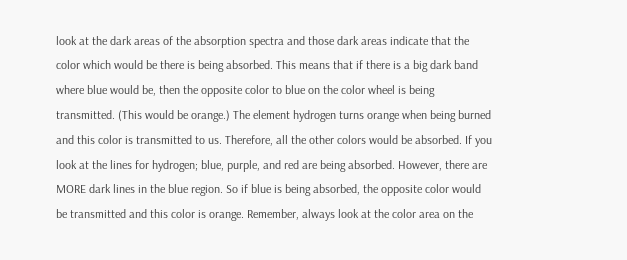look at the dark areas of the absorption spectra and those dark areas indicate that the color which would be there is being absorbed. This means that if there is a big dark band where blue would be, then the opposite color to blue on the color wheel is being transmitted. (This would be orange.) The element hydrogen turns orange when being burned and this color is transmitted to us. Therefore, all the other colors would be absorbed. If you look at the lines for hydrogen; blue, purple, and red are being absorbed. However, there are MORE dark lines in the blue region. So if blue is being absorbed, the opposite color would be transmitted and this color is orange. Remember, always look at the color area on the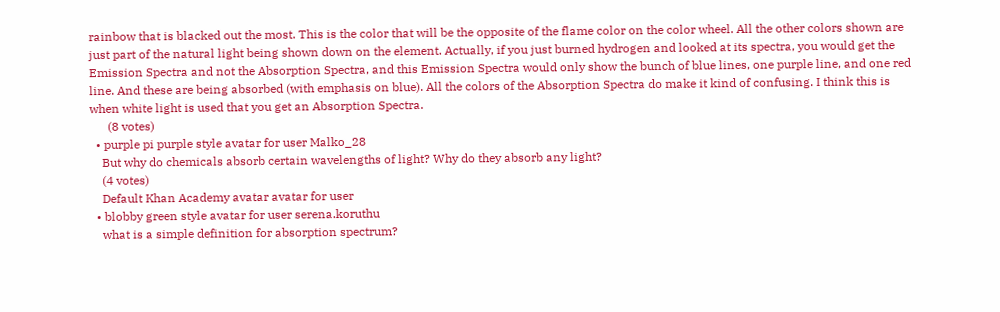rainbow that is blacked out the most. This is the color that will be the opposite of the flame color on the color wheel. All the other colors shown are just part of the natural light being shown down on the element. Actually, if you just burned hydrogen and looked at its spectra, you would get the Emission Spectra and not the Absorption Spectra, and this Emission Spectra would only show the bunch of blue lines, one purple line, and one red line. And these are being absorbed (with emphasis on blue). All the colors of the Absorption Spectra do make it kind of confusing. I think this is when white light is used that you get an Absorption Spectra.
      (8 votes)
  • purple pi purple style avatar for user Malko_28
    But why do chemicals absorb certain wavelengths of light? Why do they absorb any light?
    (4 votes)
    Default Khan Academy avatar avatar for user
  • blobby green style avatar for user serena.koruthu
    what is a simple definition for absorption spectrum?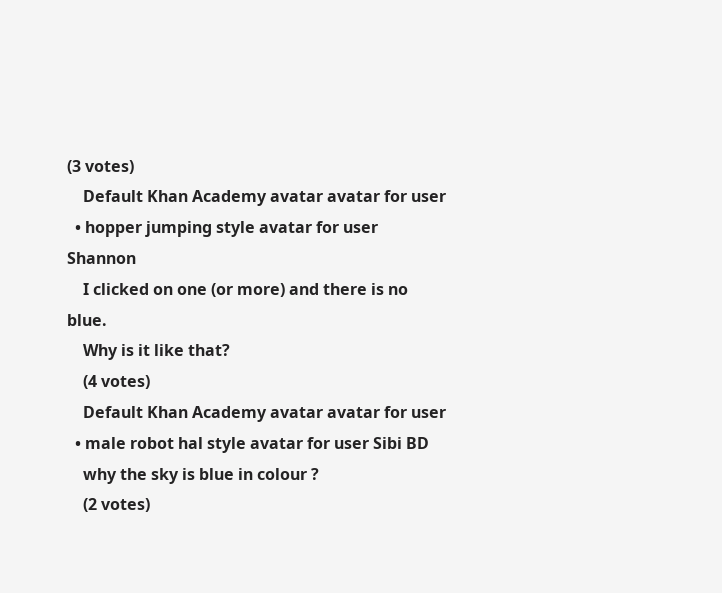(3 votes)
    Default Khan Academy avatar avatar for user
  • hopper jumping style avatar for user Shannon
    I clicked on one (or more) and there is no blue.
    Why is it like that?
    (4 votes)
    Default Khan Academy avatar avatar for user
  • male robot hal style avatar for user Sibi BD
    why the sky is blue in colour ?
    (2 votes)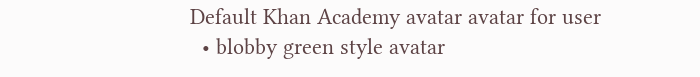Default Khan Academy avatar avatar for user
  • blobby green style avatar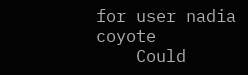for user nadia coyote
    Could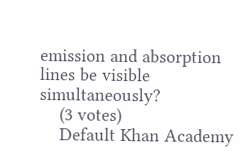emission and absorption lines be visible simultaneously?
    (3 votes)
    Default Khan Academy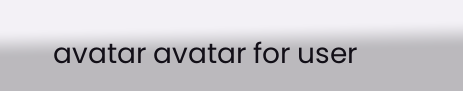avatar avatar for user